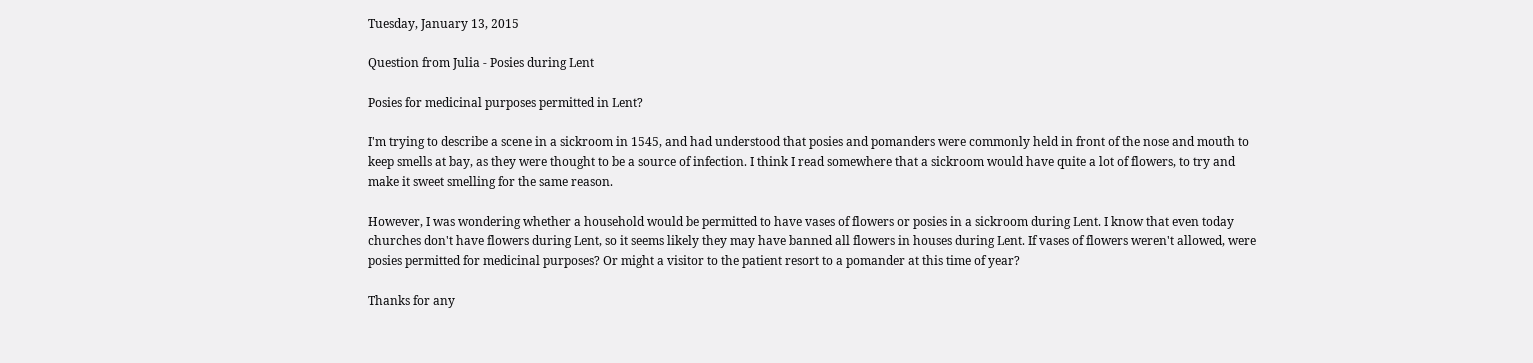Tuesday, January 13, 2015

Question from Julia - Posies during Lent

Posies for medicinal purposes permitted in Lent?

I'm trying to describe a scene in a sickroom in 1545, and had understood that posies and pomanders were commonly held in front of the nose and mouth to keep smells at bay, as they were thought to be a source of infection. I think I read somewhere that a sickroom would have quite a lot of flowers, to try and make it sweet smelling for the same reason.

However, I was wondering whether a household would be permitted to have vases of flowers or posies in a sickroom during Lent. I know that even today churches don't have flowers during Lent, so it seems likely they may have banned all flowers in houses during Lent. If vases of flowers weren't allowed, were posies permitted for medicinal purposes? Or might a visitor to the patient resort to a pomander at this time of year?

Thanks for any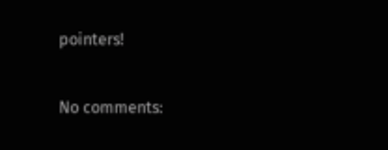pointers!

No comments: